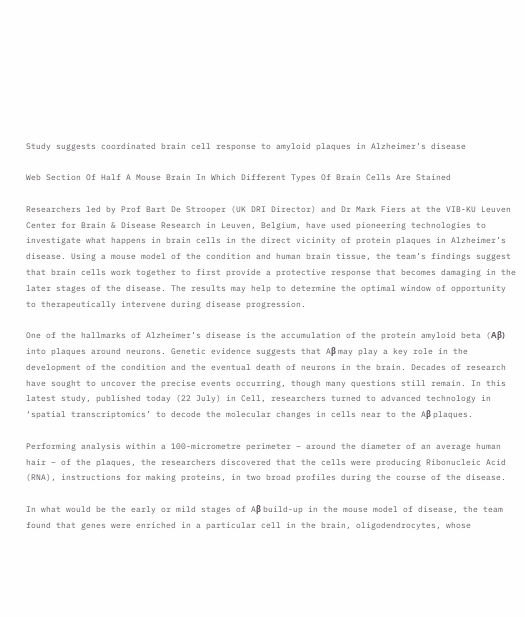Study suggests coordinated brain cell response to amyloid plaques in Alzheimer’s disease

Web Section Of Half A Mouse Brain In Which Different Types Of Brain Cells Are Stained

Researchers led by Prof Bart De Strooper (UK DRI Director) and Dr Mark Fiers at the VIB-KU Leuven Center for Brain & Disease Research in Leuven, Belgium, have used pioneering technologies to investigate what happens in brain cells in the direct vicinity of protein plaques in Alzheimer’s disease. Using a mouse model of the condition and human brain tissue, the team’s findings suggest that brain cells work together to first provide a protective response that becomes damaging in the later stages of the disease. The results may help to determine the optimal window of opportunity to therapeutically intervene during disease progression.

One of the hallmarks of Alzheimer’s disease is the accumulation of the protein amyloid beta (Aβ) into plaques around neurons. Genetic evidence suggests that Aβ may play a key role in the development of the condition and the eventual death of neurons in the brain. Decades of research have sought to uncover the precise events occurring, though many questions still remain. In this latest study, published today (22 July) in Cell, researchers turned to advanced technology in ‘spatial transcriptomics’ to decode the molecular changes in cells near to the Aβ plaques.

Performing analysis within a 100-micrometre perimeter – around the diameter of an average human hair – of the plaques, the researchers discovered that the cells were producing Ribonucleic Acid (RNA), instructions for making proteins, in two broad profiles during the course of the disease.

In what would be the early or mild stages of Aβ build-up in the mouse model of disease, the team found that genes were enriched in a particular cell in the brain, oligodendrocytes, whose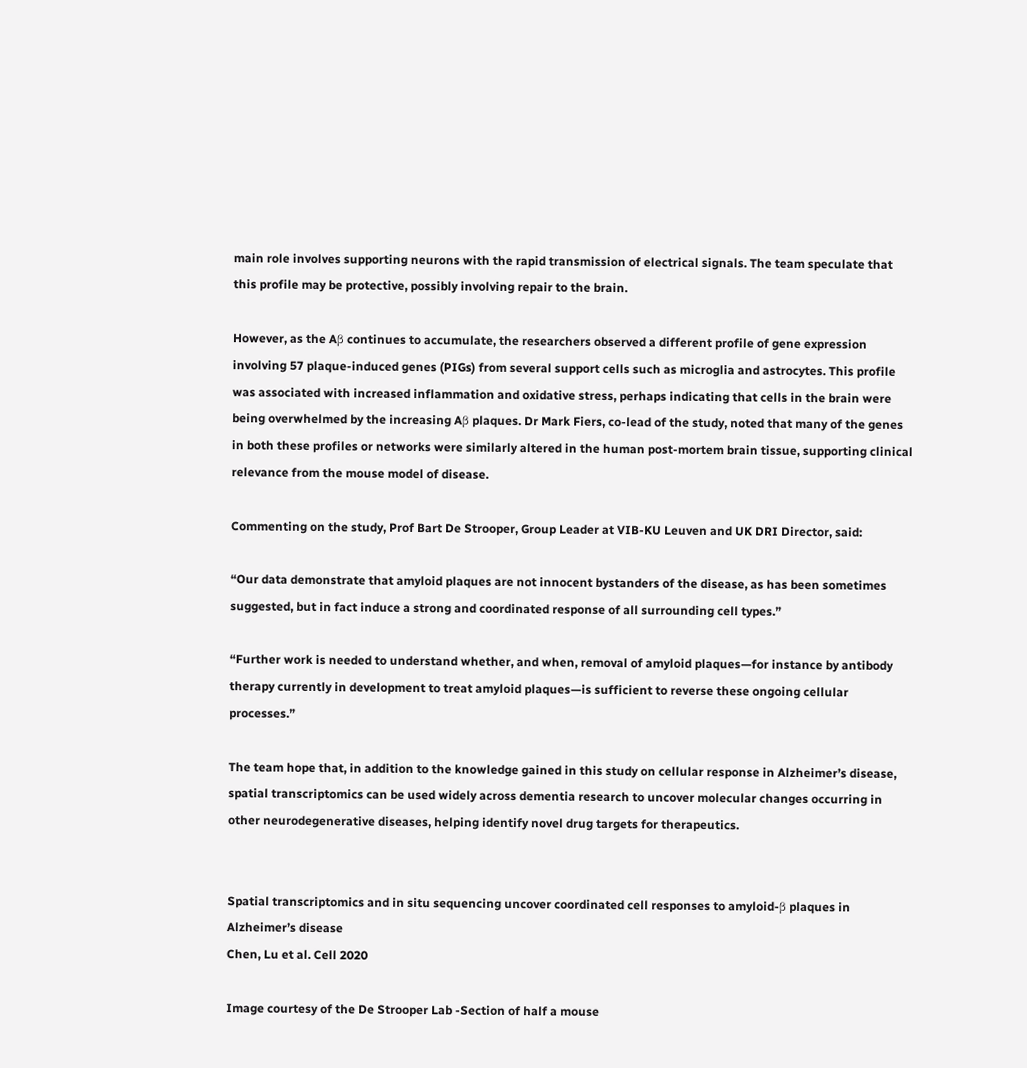main role involves supporting neurons with the rapid transmission of electrical signals. The team speculate that this profile may be protective, possibly involving repair to the brain.

However, as the Aβ continues to accumulate, the researchers observed a different profile of gene expression involving 57 plaque-induced genes (PIGs) from several support cells such as microglia and astrocytes. This profile was associated with increased inflammation and oxidative stress, perhaps indicating that cells in the brain were being overwhelmed by the increasing Aβ plaques. Dr Mark Fiers, co-lead of the study, noted that many of the genes in both these profiles or networks were similarly altered in the human post-mortem brain tissue, supporting clinical relevance from the mouse model of disease.

Commenting on the study, Prof Bart De Strooper, Group Leader at VIB-KU Leuven and UK DRI Director, said:

“Our data demonstrate that amyloid plaques are not innocent bystanders of the disease, as has been sometimes suggested, but in fact induce a strong and coordinated response of all surrounding cell types.”

“Further work is needed to understand whether, and when, removal of amyloid plaques—for instance by antibody therapy currently in development to treat amyloid plaques—is sufficient to reverse these ongoing cellular processes.”

The team hope that, in addition to the knowledge gained in this study on cellular response in Alzheimer’s disease, spatial transcriptomics can be used widely across dementia research to uncover molecular changes occurring in other neurodegenerative diseases, helping identify novel drug targets for therapeutics.


Spatial transcriptomics and in situ sequencing uncover coordinated cell responses to amyloid-β plaques in Alzheimer’s disease
Chen, Lu et al. Cell 2020

Image courtesy of the De Strooper Lab -Section of half a mouse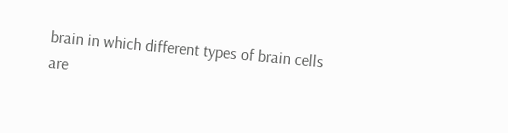brain in which different types of brain cells are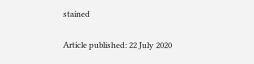stained

Article published: 22 July 2020